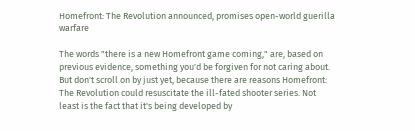Homefront: The Revolution announced, promises open-world guerilla warfare

The words "there is a new Homefront game coming," are, based on previous evidence, something you'd be forgiven for not caring about. But don't scroll on by just yet, because there are reasons Homefront: The Revolution could resuscitate the ill-fated shooter series. Not least is the fact that it's being developed by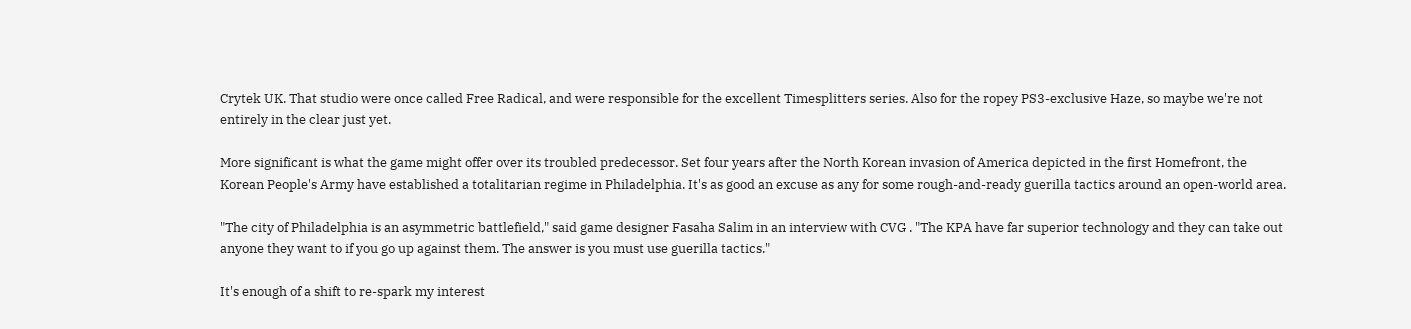Crytek UK. That studio were once called Free Radical, and were responsible for the excellent Timesplitters series. Also for the ropey PS3-exclusive Haze, so maybe we're not entirely in the clear just yet.

More significant is what the game might offer over its troubled predecessor. Set four years after the North Korean invasion of America depicted in the first Homefront, the Korean People's Army have established a totalitarian regime in Philadelphia. It's as good an excuse as any for some rough-and-ready guerilla tactics around an open-world area.

"The city of Philadelphia is an asymmetric battlefield," said game designer Fasaha Salim in an interview with CVG . "The KPA have far superior technology and they can take out anyone they want to if you go up against them. The answer is you must use guerilla tactics."

It's enough of a shift to re-spark my interest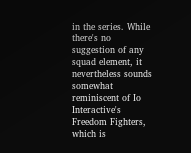in the series. While there's no suggestion of any squad element, it nevertheless sounds somewhat reminiscent of Io Interactive's Freedom Fighters, which is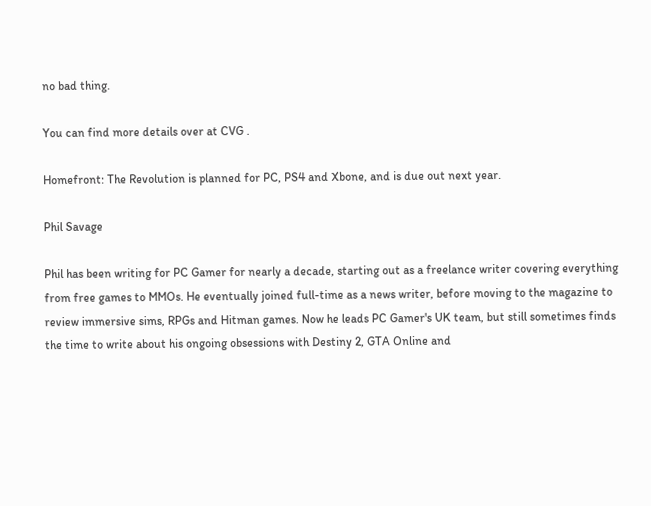no bad thing.

You can find more details over at CVG .

Homefront: The Revolution is planned for PC, PS4 and Xbone, and is due out next year.

Phil Savage

Phil has been writing for PC Gamer for nearly a decade, starting out as a freelance writer covering everything from free games to MMOs. He eventually joined full-time as a news writer, before moving to the magazine to review immersive sims, RPGs and Hitman games. Now he leads PC Gamer's UK team, but still sometimes finds the time to write about his ongoing obsessions with Destiny 2, GTA Online and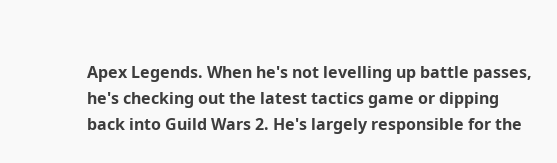Apex Legends. When he's not levelling up battle passes, he's checking out the latest tactics game or dipping back into Guild Wars 2. He's largely responsible for the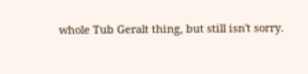whole Tub Geralt thing, but still isn't sorry.